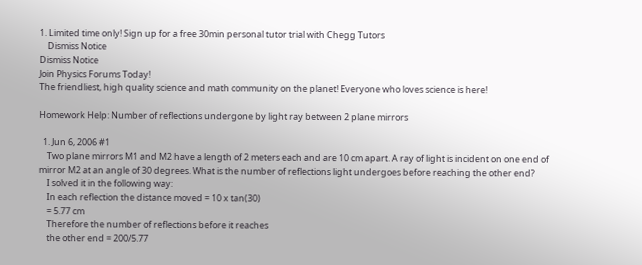1. Limited time only! Sign up for a free 30min personal tutor trial with Chegg Tutors
    Dismiss Notice
Dismiss Notice
Join Physics Forums Today!
The friendliest, high quality science and math community on the planet! Everyone who loves science is here!

Homework Help: Number of reflections undergone by light ray between 2 plane mirrors

  1. Jun 6, 2006 #1
    Two plane mirrors M1 and M2 have a length of 2 meters each and are 10 cm apart. A ray of light is incident on one end of mirror M2 at an angle of 30 degrees. What is the number of reflections light undergoes before reaching the other end?
    I solved it in the following way:
    In each reflection the distance moved = 10 x tan(30)
    = 5.77 cm
    Therefore the number of reflections before it reaches
    the other end = 200/5.77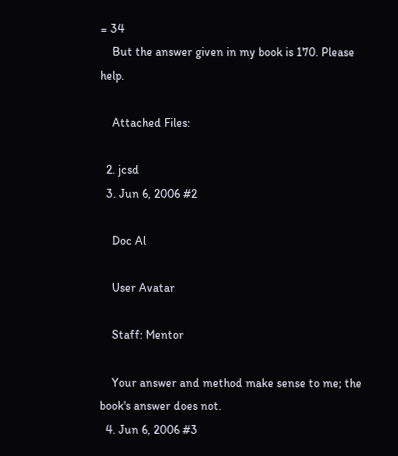= 34
    But the answer given in my book is 170. Please help.

    Attached Files:

  2. jcsd
  3. Jun 6, 2006 #2

    Doc Al

    User Avatar

    Staff: Mentor

    Your answer and method make sense to me; the book's answer does not.
  4. Jun 6, 2006 #3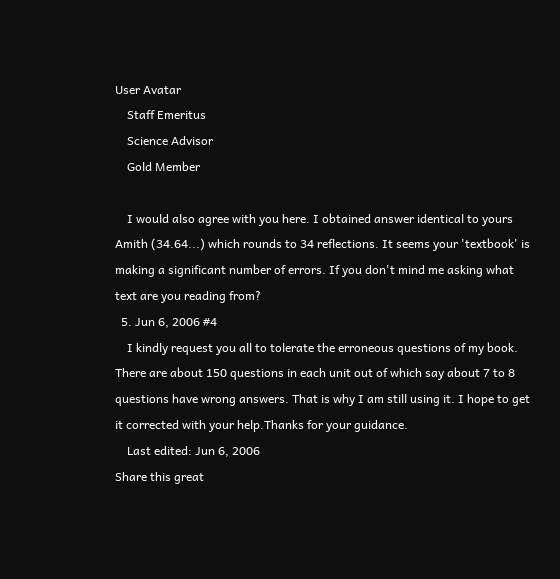User Avatar
    Staff Emeritus
    Science Advisor
    Gold Member

    I would also agree with you here. I obtained answer identical to yours Amith (34.64...) which rounds to 34 reflections. It seems your 'textbook' is making a significant number of errors. If you don't mind me asking what text are you reading from?
  5. Jun 6, 2006 #4
    I kindly request you all to tolerate the erroneous questions of my book. There are about 150 questions in each unit out of which say about 7 to 8 questions have wrong answers. That is why I am still using it. I hope to get it corrected with your help.Thanks for your guidance.
    Last edited: Jun 6, 2006
Share this great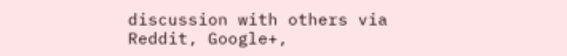discussion with others via Reddit, Google+,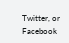Twitter, or Facebook